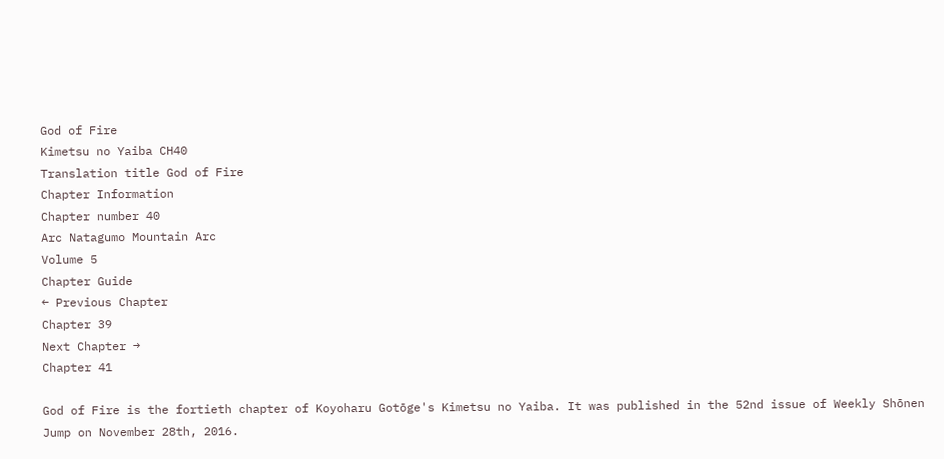God of Fire
Kimetsu no Yaiba CH40
Translation title God of Fire
Chapter Information
Chapter number 40
Arc Natagumo Mountain Arc
Volume 5
Chapter Guide
← Previous Chapter
Chapter 39
Next Chapter →
Chapter 41

God of Fire is the fortieth chapter of Koyoharu Gotōge's Kimetsu no Yaiba. It was published in the 52nd issue of Weekly Shōnen Jump on November 28th, 2016.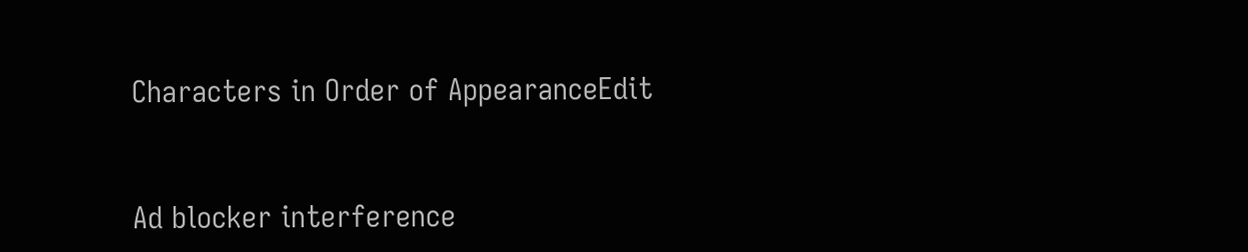Characters in Order of AppearanceEdit


Ad blocker interference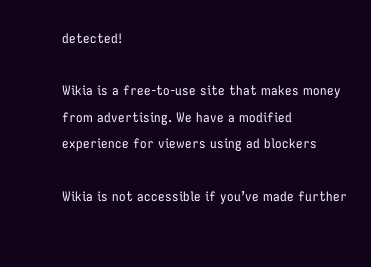detected!

Wikia is a free-to-use site that makes money from advertising. We have a modified experience for viewers using ad blockers

Wikia is not accessible if you’ve made further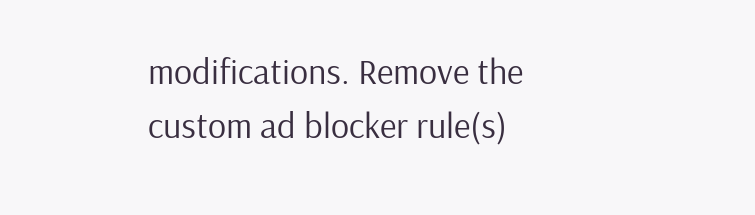modifications. Remove the custom ad blocker rule(s)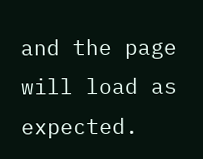and the page will load as expected.